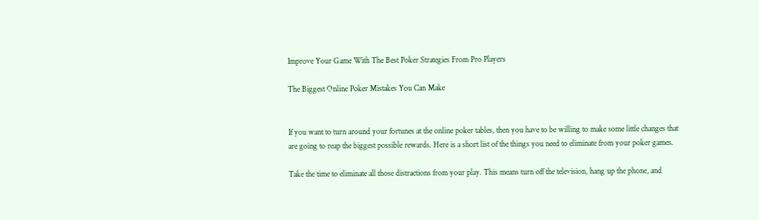Improve Your Game With The Best Poker Strategies From Pro Players

The Biggest Online Poker Mistakes You Can Make


If you want to turn around your fortunes at the online poker tables, then you have to be willing to make some little changes that are going to reap the biggest possible rewards. Here is a short list of the things you need to eliminate from your poker games.

Take the time to eliminate all those distractions from your play. This means turn off the television, hang up the phone, and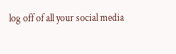log off of all your social media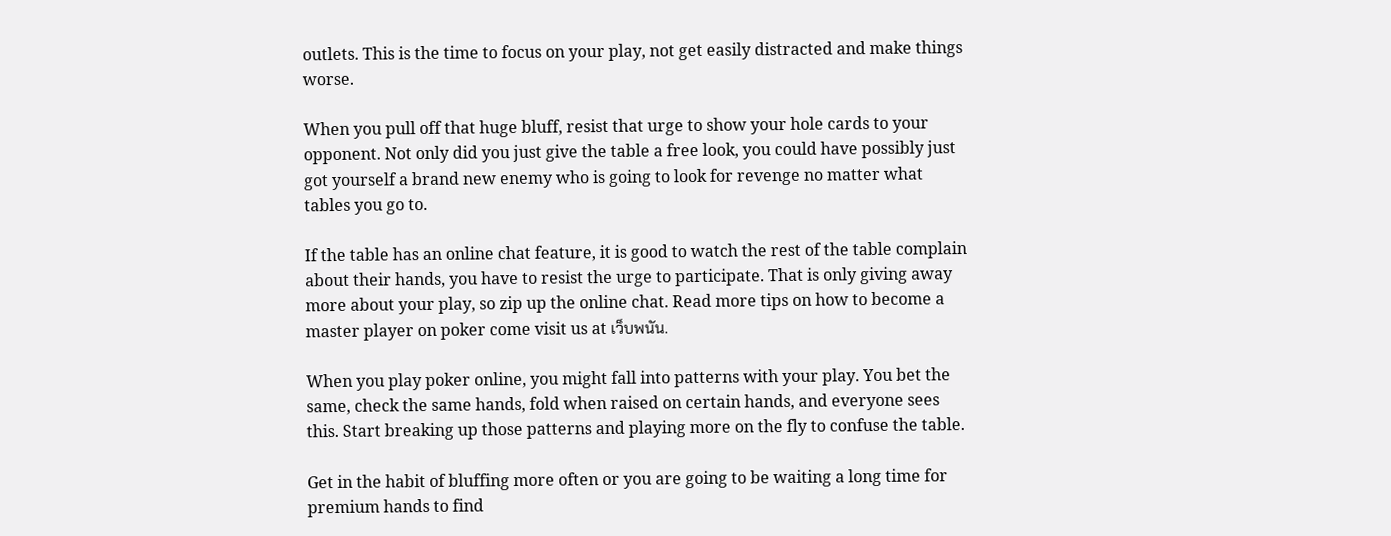outlets. This is the time to focus on your play, not get easily distracted and make things worse.

When you pull off that huge bluff, resist that urge to show your hole cards to your opponent. Not only did you just give the table a free look, you could have possibly just got yourself a brand new enemy who is going to look for revenge no matter what tables you go to.

If the table has an online chat feature, it is good to watch the rest of the table complain about their hands, you have to resist the urge to participate. That is only giving away more about your play, so zip up the online chat. Read more tips on how to become a master player on poker come visit us at เว็บพนัน.

When you play poker online, you might fall into patterns with your play. You bet the same, check the same hands, fold when raised on certain hands, and everyone sees this. Start breaking up those patterns and playing more on the fly to confuse the table.

Get in the habit of bluffing more often or you are going to be waiting a long time for premium hands to find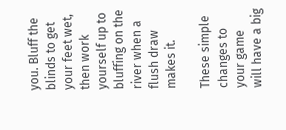you. Bluff the blinds to get your feet wet, then work yourself up to bluffing on the river when a flush draw makes it.

These simple changes to your game will have a big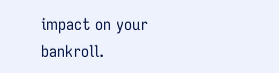impact on your bankroll.